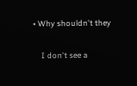• Why shouldn't they

    I don't see a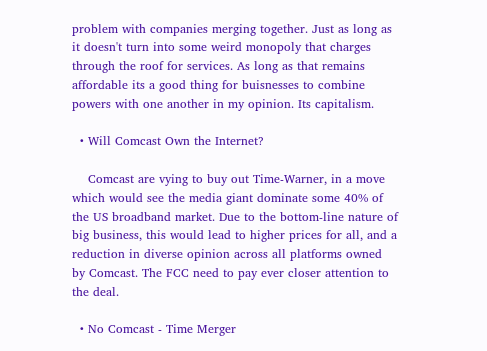problem with companies merging together. Just as long as it doesn't turn into some weird monopoly that charges through the roof for services. As long as that remains affordable its a good thing for buisnesses to combine powers with one another in my opinion. Its capitalism.

  • Will Comcast Own the Internet?

    Comcast are vying to buy out Time-Warner, in a move which would see the media giant dominate some 40% of the US broadband market. Due to the bottom-line nature of big business, this would lead to higher prices for all, and a reduction in diverse opinion across all platforms owned by Comcast. The FCC need to pay ever closer attention to the deal.

  • No Comcast - Time Merger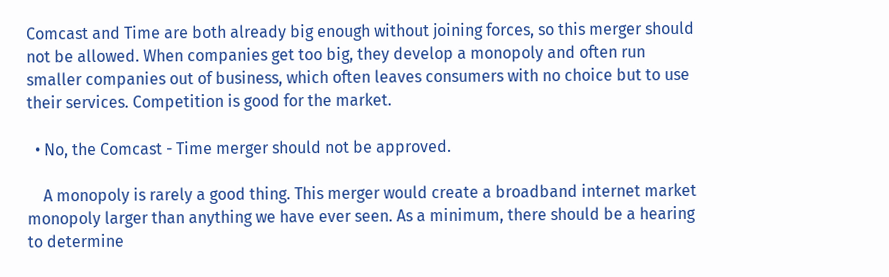Comcast and Time are both already big enough without joining forces, so this merger should not be allowed. When companies get too big, they develop a monopoly and often run smaller companies out of business, which often leaves consumers with no choice but to use their services. Competition is good for the market.

  • No, the Comcast - Time merger should not be approved.

    A monopoly is rarely a good thing. This merger would create a broadband internet market monopoly larger than anything we have ever seen. As a minimum, there should be a hearing to determine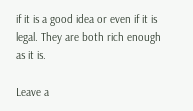if it is a good idea or even if it is legal. They are both rich enough as it is.

Leave a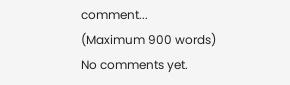comment...
(Maximum 900 words)
No comments yet.